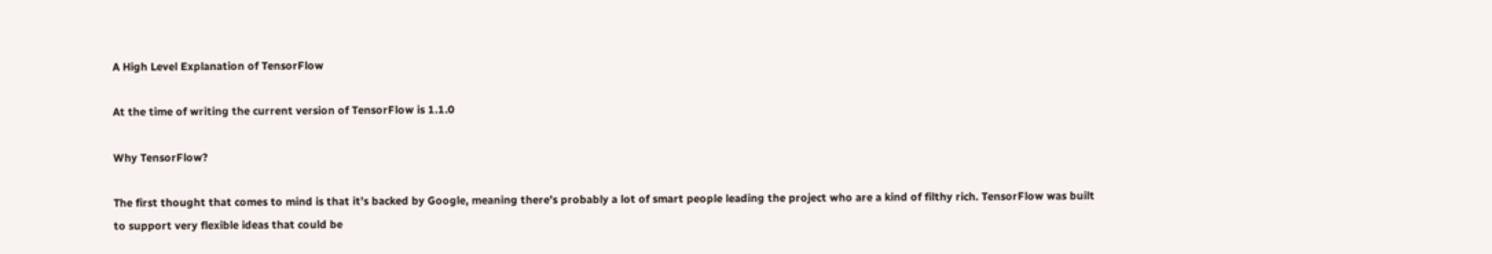A High Level Explanation of TensorFlow

At the time of writing the current version of TensorFlow is 1.1.0

Why TensorFlow?

The first thought that comes to mind is that it’s backed by Google, meaning there’s probably a lot of smart people leading the project who are a kind of filthy rich. TensorFlow was built to support very flexible ideas that could be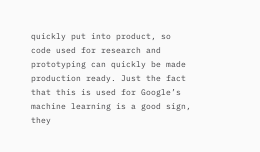quickly put into product, so code used for research and prototyping can quickly be made production ready. Just the fact that this is used for Google’s machine learning is a good sign, they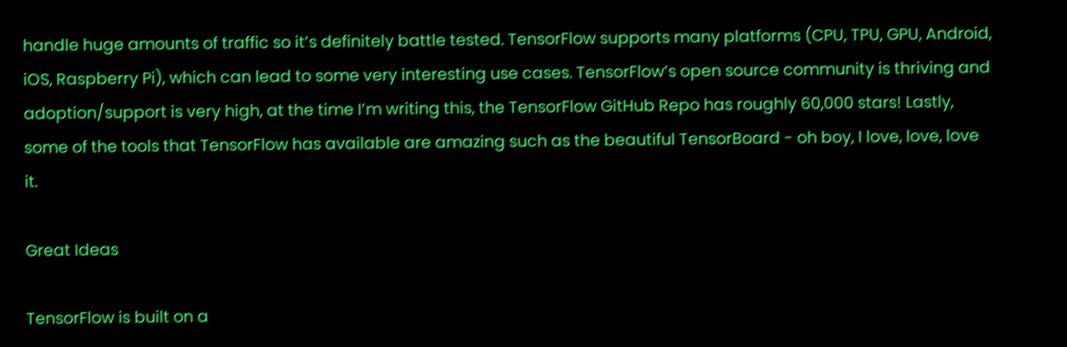handle huge amounts of traffic so it’s definitely battle tested. TensorFlow supports many platforms (CPU, TPU, GPU, Android, iOS, Raspberry Pi), which can lead to some very interesting use cases. TensorFlow’s open source community is thriving and adoption/support is very high, at the time I’m writing this, the TensorFlow GitHub Repo has roughly 60,000 stars! Lastly, some of the tools that TensorFlow has available are amazing such as the beautiful TensorBoard - oh boy, I love, love, love it.

Great Ideas

TensorFlow is built on a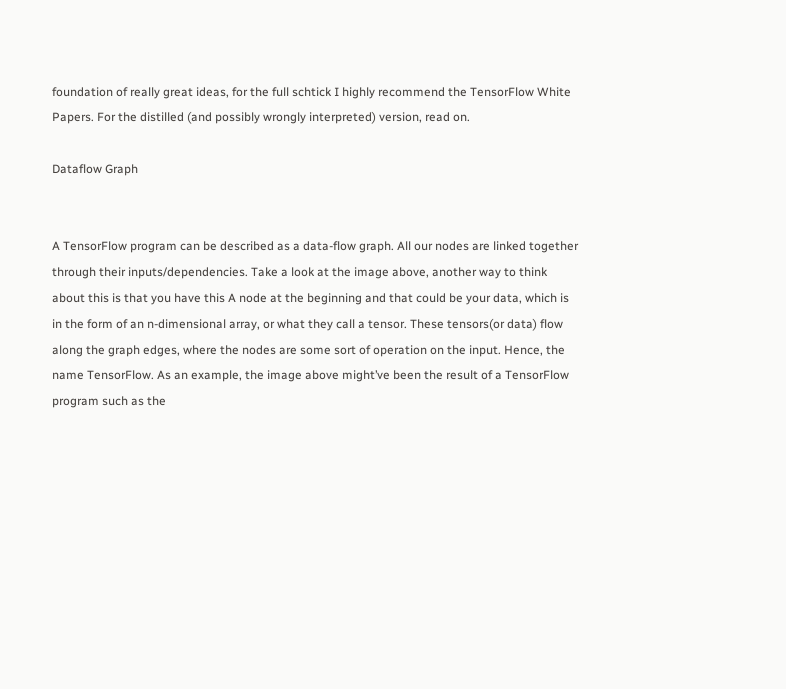foundation of really great ideas, for the full schtick I highly recommend the TensorFlow White Papers. For the distilled (and possibly wrongly interpreted) version, read on.

Dataflow Graph


A TensorFlow program can be described as a data-flow graph. All our nodes are linked together through their inputs/dependencies. Take a look at the image above, another way to think about this is that you have this A node at the beginning and that could be your data, which is in the form of an n-dimensional array, or what they call a tensor. These tensors(or data) flow along the graph edges, where the nodes are some sort of operation on the input. Hence, the name TensorFlow. As an example, the image above might’ve been the result of a TensorFlow program such as the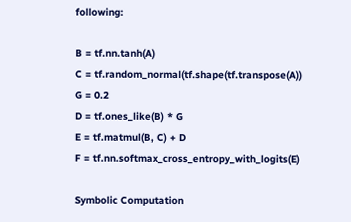following:

B = tf.nn.tanh(A)
C = tf.random_normal(tf.shape(tf.transpose(A))
G = 0.2
D = tf.ones_like(B) * G
E = tf.matmul(B, C) + D
F = tf.nn.softmax_cross_entropy_with_logits(E)

Symbolic Computation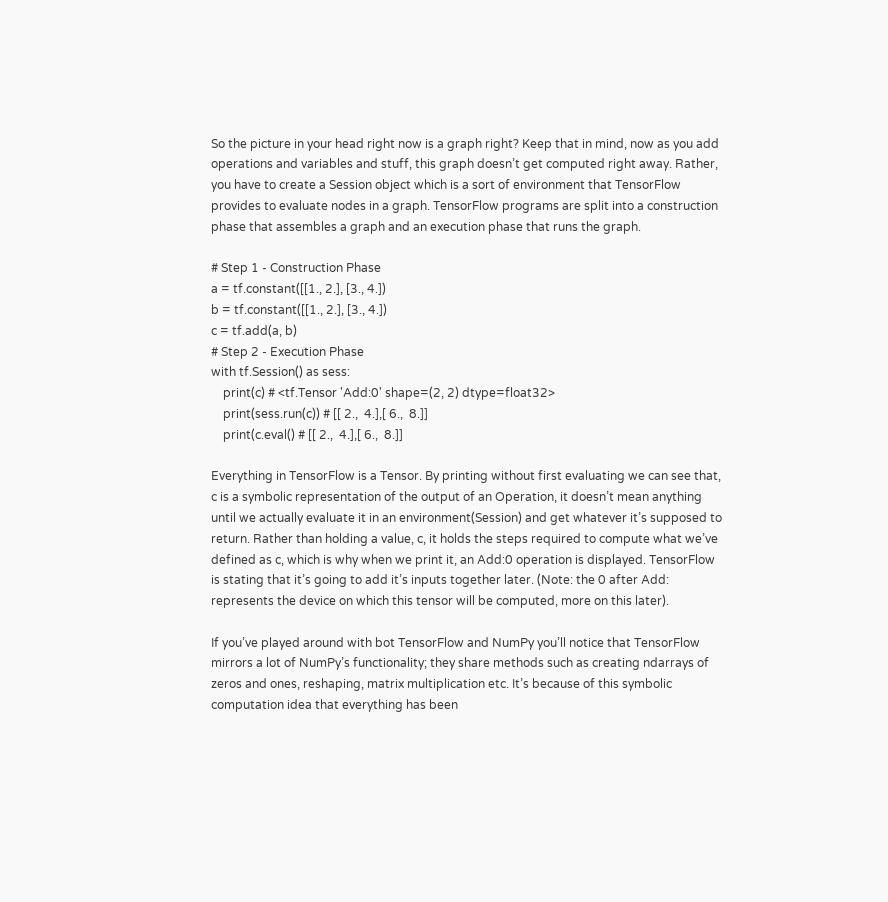So the picture in your head right now is a graph right? Keep that in mind, now as you add operations and variables and stuff, this graph doesn’t get computed right away. Rather, you have to create a Session object which is a sort of environment that TensorFlow provides to evaluate nodes in a graph. TensorFlow programs are split into a construction phase that assembles a graph and an execution phase that runs the graph.

# Step 1 - Construction Phase
a = tf.constant([[1., 2.], [3., 4.])
b = tf.constant([[1., 2.], [3., 4.])
c = tf.add(a, b)
# Step 2 - Execution Phase
with tf.Session() as sess:
    print(c) # <tf.Tensor 'Add:0' shape=(2, 2) dtype=float32>
    print(sess.run(c)) # [[ 2.,  4.],[ 6.,  8.]]
    print(c.eval() # [[ 2.,  4.],[ 6.,  8.]]

Everything in TensorFlow is a Tensor. By printing without first evaluating we can see that, c is a symbolic representation of the output of an Operation, it doesn’t mean anything until we actually evaluate it in an environment(Session) and get whatever it’s supposed to return. Rather than holding a value, c, it holds the steps required to compute what we’ve defined as c, which is why when we print it, an Add:0 operation is displayed. TensorFlow is stating that it’s going to add it’s inputs together later. (Note: the 0 after Add: represents the device on which this tensor will be computed, more on this later).

If you’ve played around with bot TensorFlow and NumPy you’ll notice that TensorFlow mirrors a lot of NumPy’s functionality; they share methods such as creating ndarrays of zeros and ones, reshaping, matrix multiplication etc. It’s because of this symbolic computation idea that everything has been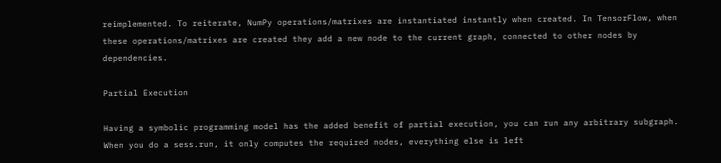reimplemented. To reiterate, NumPy operations/matrixes are instantiated instantly when created. In TensorFlow, when these operations/matrixes are created they add a new node to the current graph, connected to other nodes by dependencies.

Partial Execution

Having a symbolic programming model has the added benefit of partial execution, you can run any arbitrary subgraph. When you do a sess.run, it only computes the required nodes, everything else is left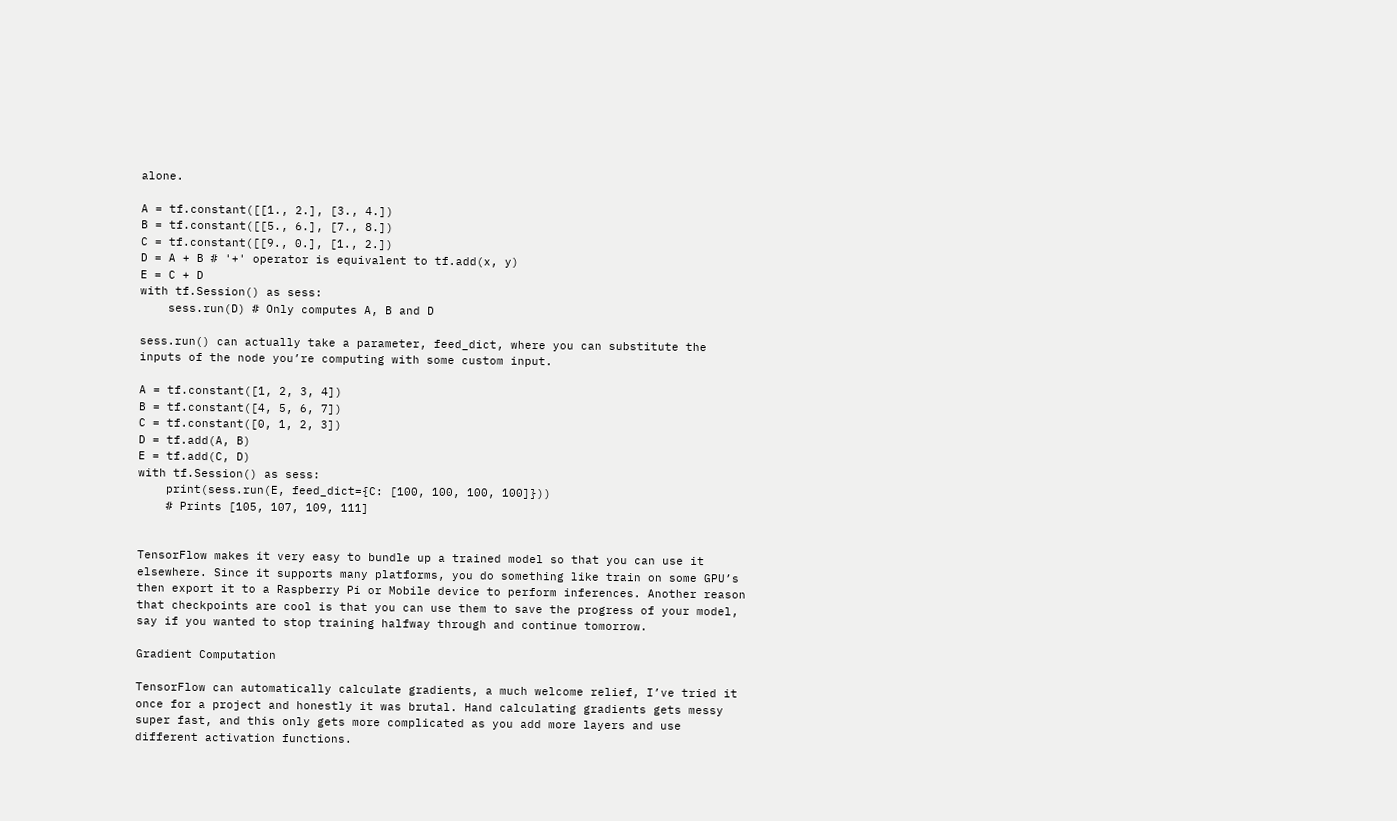alone.

A = tf.constant([[1., 2.], [3., 4.])
B = tf.constant([[5., 6.], [7., 8.])
C = tf.constant([[9., 0.], [1., 2.])
D = A + B # '+' operator is equivalent to tf.add(x, y)
E = C + D
with tf.Session() as sess:
    sess.run(D) # Only computes A, B and D

sess.run() can actually take a parameter, feed_dict, where you can substitute the inputs of the node you’re computing with some custom input.

A = tf.constant([1, 2, 3, 4])
B = tf.constant([4, 5, 6, 7])
C = tf.constant([0, 1, 2, 3])
D = tf.add(A, B)
E = tf.add(C, D)
with tf.Session() as sess:
    print(sess.run(E, feed_dict={C: [100, 100, 100, 100]}))
    # Prints [105, 107, 109, 111]


TensorFlow makes it very easy to bundle up a trained model so that you can use it elsewhere. Since it supports many platforms, you do something like train on some GPU’s then export it to a Raspberry Pi or Mobile device to perform inferences. Another reason that checkpoints are cool is that you can use them to save the progress of your model, say if you wanted to stop training halfway through and continue tomorrow.

Gradient Computation

TensorFlow can automatically calculate gradients, a much welcome relief, I’ve tried it once for a project and honestly it was brutal. Hand calculating gradients gets messy super fast, and this only gets more complicated as you add more layers and use different activation functions.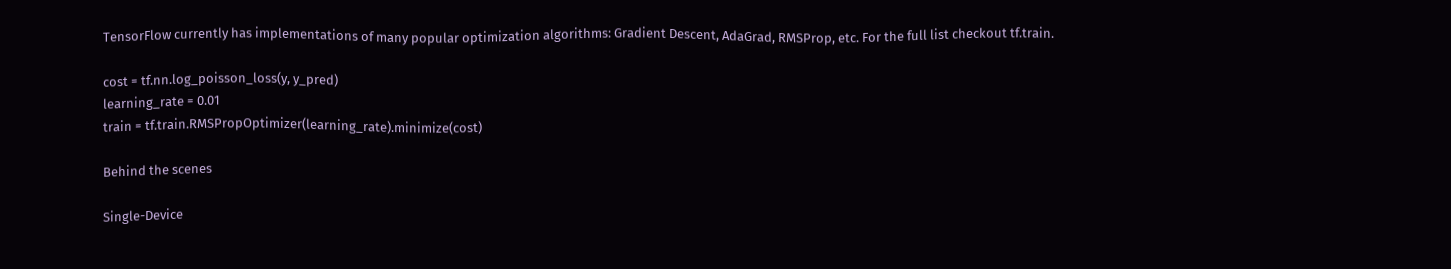TensorFlow currently has implementations of many popular optimization algorithms: Gradient Descent, AdaGrad, RMSProp, etc. For the full list checkout tf.train.

cost = tf.nn.log_poisson_loss(y, y_pred)
learning_rate = 0.01
train = tf.train.RMSPropOptimizer(learning_rate).minimize(cost)

Behind the scenes

Single-Device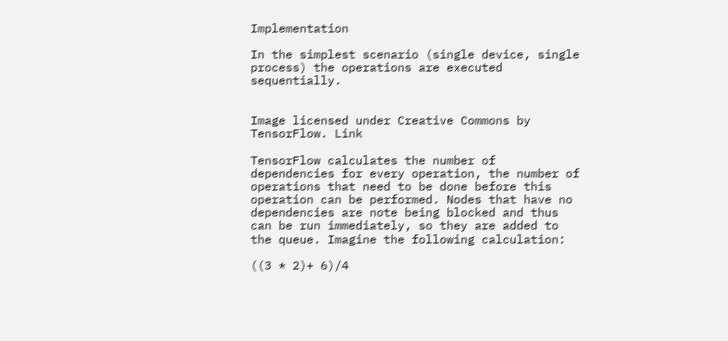Implementation

In the simplest scenario (single device, single process) the operations are executed sequentially.


Image licensed under Creative Commons by TensorFlow. Link

TensorFlow calculates the number of dependencies for every operation, the number of operations that need to be done before this operation can be performed. Nodes that have no dependencies are note being blocked and thus can be run immediately, so they are added to the queue. Imagine the following calculation:

((3 * 2)+ 6)/4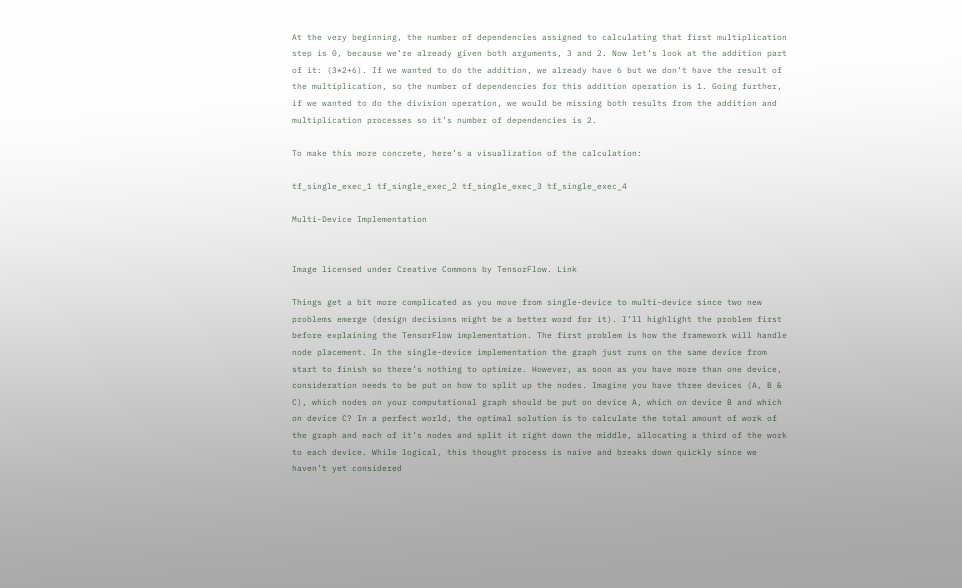At the very beginning, the number of dependencies assigned to calculating that first multiplication step is 0, because we’re already given both arguments, 3 and 2. Now let’s look at the addition part of it: (3*2+6). If we wanted to do the addition, we already have 6 but we don’t have the result of the multiplication, so the number of dependencies for this addition operation is 1. Going further, if we wanted to do the division operation, we would be missing both results from the addition and multiplication processes so it’s number of dependencies is 2.

To make this more concrete, here’s a visualization of the calculation:

tf_single_exec_1 tf_single_exec_2 tf_single_exec_3 tf_single_exec_4

Multi-Device Implementation


Image licensed under Creative Commons by TensorFlow. Link

Things get a bit more complicated as you move from single-device to multi-device since two new problems emerge (design decisions might be a better word for it). I’ll highlight the problem first before explaining the TensorFlow implementation. The first problem is how the framework will handle node placement. In the single-device implementation the graph just runs on the same device from start to finish so there’s nothing to optimize. However, as soon as you have more than one device, consideration needs to be put on how to split up the nodes. Imagine you have three devices (A, B & C), which nodes on your computational graph should be put on device A, which on device B and which on device C? In a perfect world, the optimal solution is to calculate the total amount of work of the graph and each of it’s nodes and split it right down the middle, allocating a third of the work to each device. While logical, this thought process is naive and breaks down quickly since we haven’t yet considered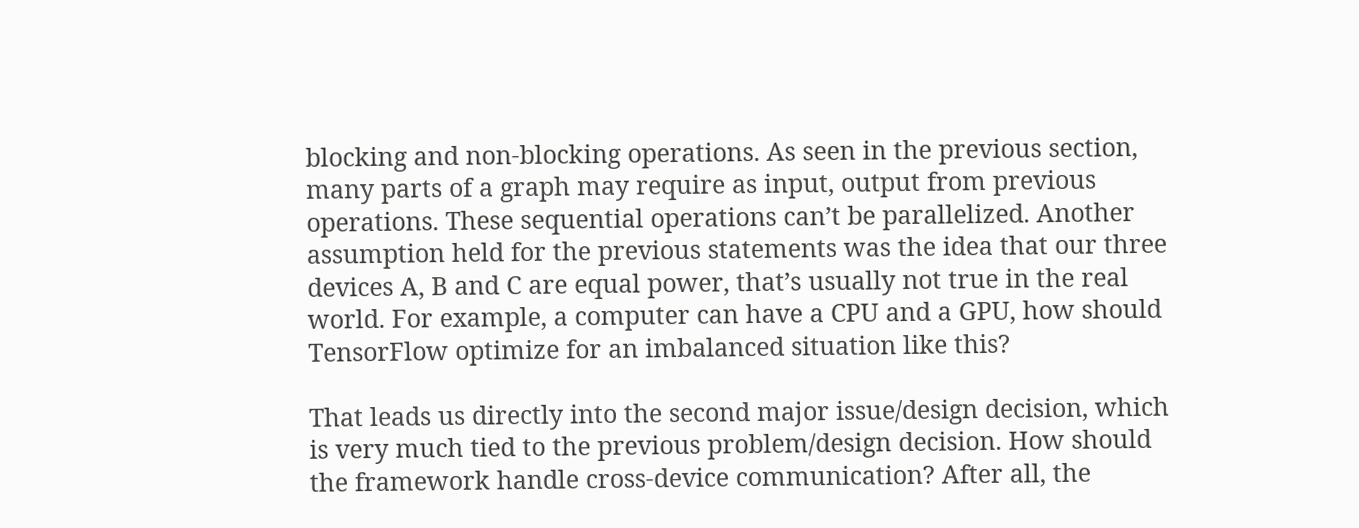blocking and non-blocking operations. As seen in the previous section, many parts of a graph may require as input, output from previous operations. These sequential operations can’t be parallelized. Another assumption held for the previous statements was the idea that our three devices A, B and C are equal power, that’s usually not true in the real world. For example, a computer can have a CPU and a GPU, how should TensorFlow optimize for an imbalanced situation like this?

That leads us directly into the second major issue/design decision, which is very much tied to the previous problem/design decision. How should the framework handle cross-device communication? After all, the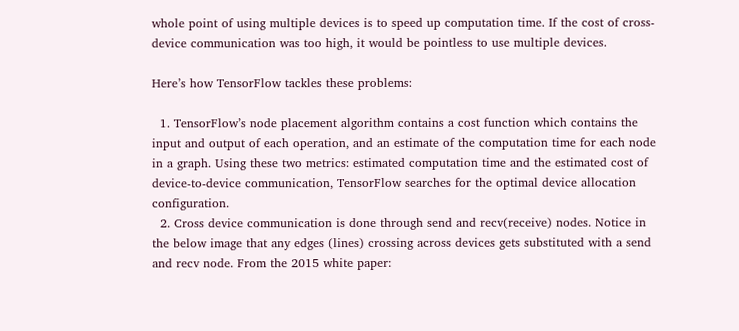whole point of using multiple devices is to speed up computation time. If the cost of cross-device communication was too high, it would be pointless to use multiple devices.

Here’s how TensorFlow tackles these problems:

  1. TensorFlow’s node placement algorithm contains a cost function which contains the input and output of each operation, and an estimate of the computation time for each node in a graph. Using these two metrics: estimated computation time and the estimated cost of device-to-device communication, TensorFlow searches for the optimal device allocation configuration.
  2. Cross device communication is done through send and recv(receive) nodes. Notice in the below image that any edges (lines) crossing across devices gets substituted with a send and recv node. From the 2015 white paper: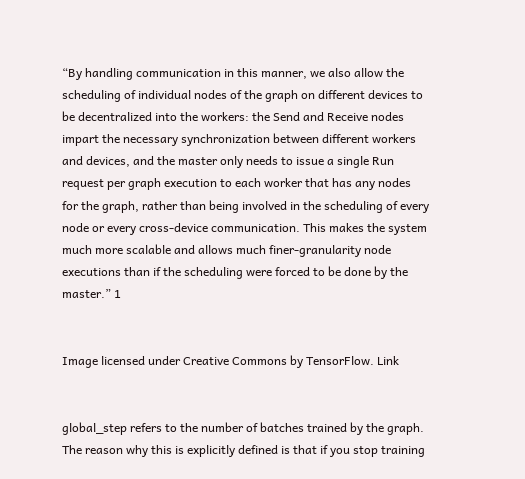“By handling communication in this manner, we also allow the scheduling of individual nodes of the graph on different devices to be decentralized into the workers: the Send and Receive nodes impart the necessary synchronization between different workers and devices, and the master only needs to issue a single Run request per graph execution to each worker that has any nodes for the graph, rather than being involved in the scheduling of every node or every cross-device communication. This makes the system much more scalable and allows much finer-granularity node executions than if the scheduling were forced to be done by the master.” 1


Image licensed under Creative Commons by TensorFlow. Link


global_step refers to the number of batches trained by the graph. The reason why this is explicitly defined is that if you stop training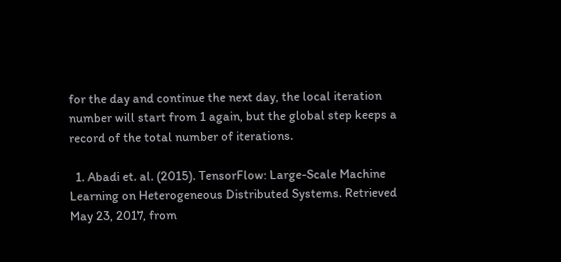for the day and continue the next day, the local iteration number will start from 1 again, but the global step keeps a record of the total number of iterations.

  1. Abadi et. al. (2015). TensorFlow: Large-Scale Machine Learning on Heterogeneous Distributed Systems. Retrieved May 23, 2017, from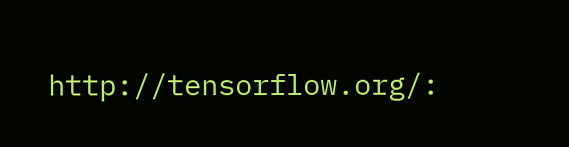http://tensorflow.org/: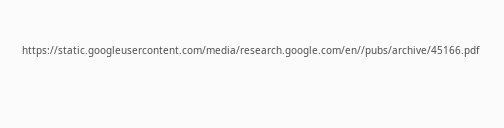https://static.googleusercontent.com/media/research.google.com/en//pubs/archive/45166.pdf